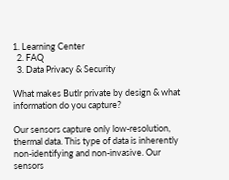1. Learning Center
  2. FAQ
  3. Data Privacy & Security

What makes Butlr private by design & what information do you capture?

Our sensors capture only low-resolution, thermal data. This type of data is inherently non-identifying and non-invasive. Our sensors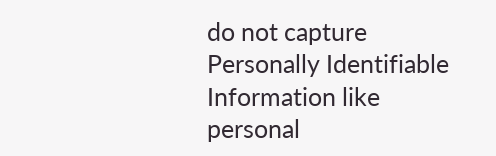do not capture Personally Identifiable Information like personal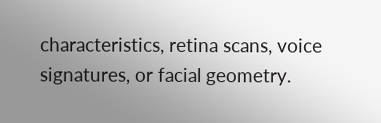characteristics, retina scans, voice signatures, or facial geometry.